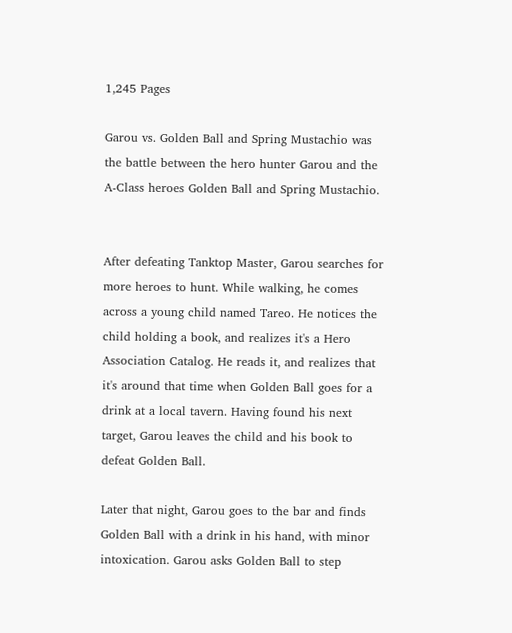1,245 Pages

Garou vs. Golden Ball and Spring Mustachio was the battle between the hero hunter Garou and the A-Class heroes Golden Ball and Spring Mustachio.


After defeating Tanktop Master, Garou searches for more heroes to hunt. While walking, he comes across a young child named Tareo. He notices the child holding a book, and realizes it's a Hero Association Catalog. He reads it, and realizes that it's around that time when Golden Ball goes for a drink at a local tavern. Having found his next target, Garou leaves the child and his book to defeat Golden Ball.

Later that night, Garou goes to the bar and finds Golden Ball with a drink in his hand, with minor intoxication. Garou asks Golden Ball to step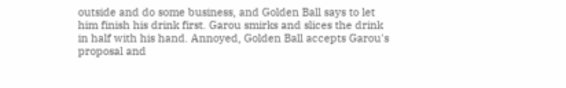outside and do some business, and Golden Ball says to let him finish his drink first. Garou smirks and slices the drink in half with his hand. Annoyed, Golden Ball accepts Garou's proposal and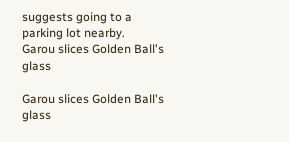suggests going to a parking lot nearby.
Garou slices Golden Ball's glass

Garou slices Golden Ball's glass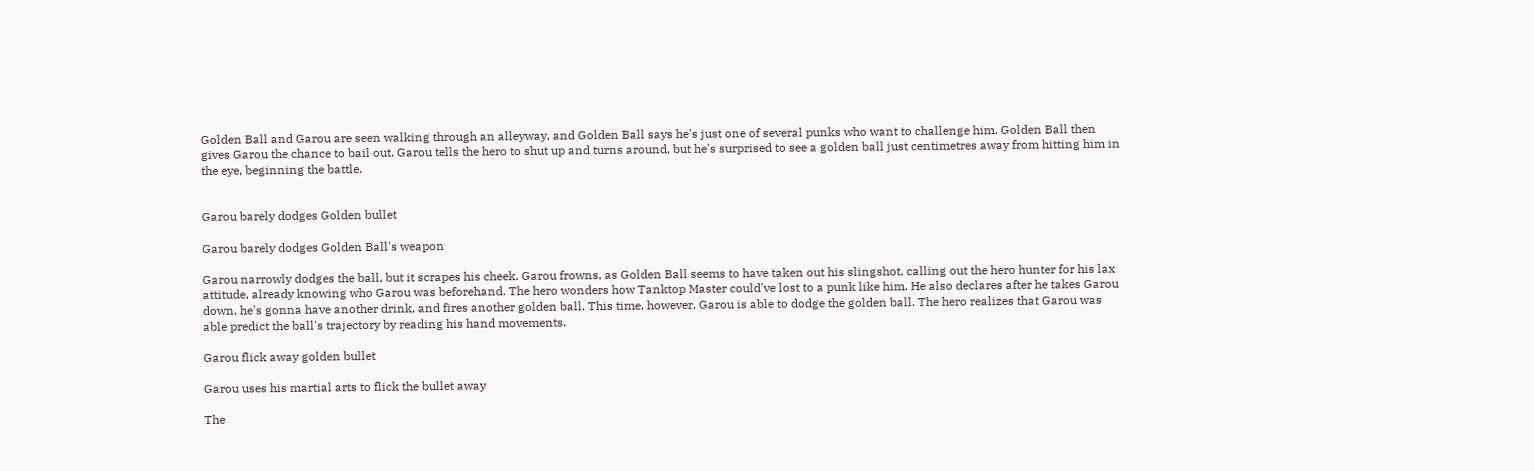Golden Ball and Garou are seen walking through an alleyway, and Golden Ball says he's just one of several punks who want to challenge him. Golden Ball then gives Garou the chance to bail out. Garou tells the hero to shut up and turns around, but he's surprised to see a golden ball just centimetres away from hitting him in the eye, beginning the battle.


Garou barely dodges Golden bullet

Garou barely dodges Golden Ball's weapon

Garou narrowly dodges the ball, but it scrapes his cheek. Garou frowns, as Golden Ball seems to have taken out his slingshot, calling out the hero hunter for his lax attitude, already knowing who Garou was beforehand. The hero wonders how Tanktop Master could've lost to a punk like him. He also declares after he takes Garou down, he's gonna have another drink, and fires another golden ball. This time, however, Garou is able to dodge the golden ball. The hero realizes that Garou was able predict the ball's trajectory by reading his hand movements.

Garou flick away golden bullet

Garou uses his martial arts to flick the bullet away

The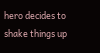hero decides to shake things up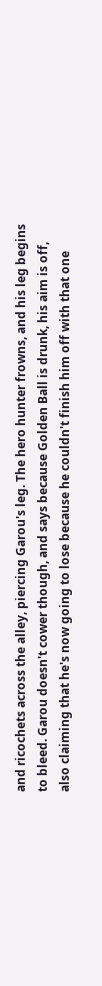and ricochets across the alley, piercing Garou's leg. The hero hunter frowns, and his leg begins to bleed. Garou doesn't cower though, and says because Golden Ball is drunk, his aim is off, also claiming that he's now going to lose because he couldn't finish him off with that one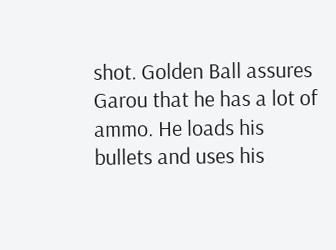shot. Golden Ball assures Garou that he has a lot of ammo. He loads his bullets and uses his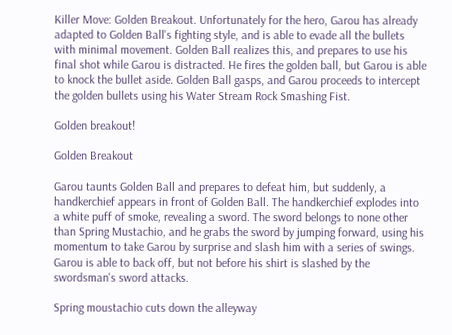Killer Move: Golden Breakout. Unfortunately for the hero, Garou has already adapted to Golden Ball's fighting style, and is able to evade all the bullets with minimal movement. Golden Ball realizes this, and prepares to use his final shot while Garou is distracted. He fires the golden ball, but Garou is able to knock the bullet aside. Golden Ball gasps, and Garou proceeds to intercept the golden bullets using his Water Stream Rock Smashing Fist.

Golden breakout!

Golden Breakout

Garou taunts Golden Ball and prepares to defeat him, but suddenly, a handkerchief appears in front of Golden Ball. The handkerchief explodes into a white puff of smoke, revealing a sword. The sword belongs to none other than Spring Mustachio, and he grabs the sword by jumping forward, using his momentum to take Garou by surprise and slash him with a series of swings. Garou is able to back off, but not before his shirt is slashed by the swordsman's sword attacks.

Spring moustachio cuts down the alleyway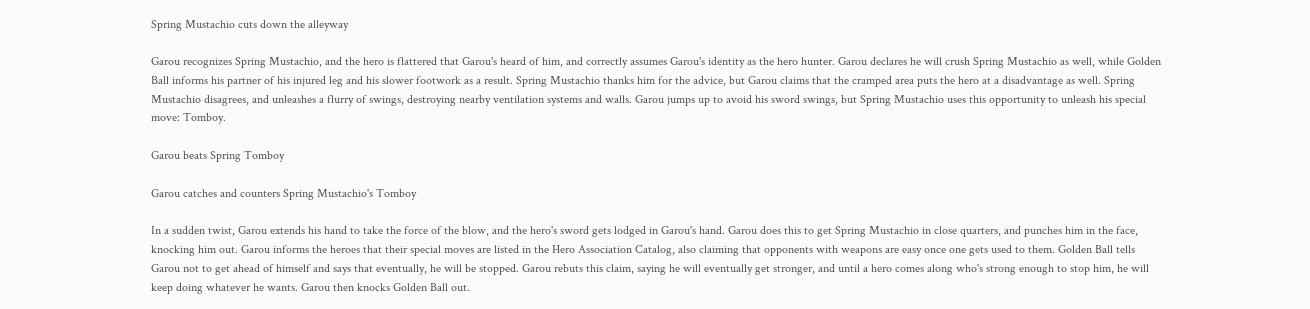Spring Mustachio cuts down the alleyway

Garou recognizes Spring Mustachio, and the hero is flattered that Garou's heard of him, and correctly assumes Garou's identity as the hero hunter. Garou declares he will crush Spring Mustachio as well, while Golden Ball informs his partner of his injured leg and his slower footwork as a result. Spring Mustachio thanks him for the advice, but Garou claims that the cramped area puts the hero at a disadvantage as well. Spring Mustachio disagrees, and unleashes a flurry of swings, destroying nearby ventilation systems and walls. Garou jumps up to avoid his sword swings, but Spring Mustachio uses this opportunity to unleash his special move: Tomboy.

Garou beats Spring Tomboy

Garou catches and counters Spring Mustachio's Tomboy

In a sudden twist, Garou extends his hand to take the force of the blow, and the hero's sword gets lodged in Garou's hand. Garou does this to get Spring Mustachio in close quarters, and punches him in the face, knocking him out. Garou informs the heroes that their special moves are listed in the Hero Association Catalog, also claiming that opponents with weapons are easy once one gets used to them. Golden Ball tells Garou not to get ahead of himself and says that eventually, he will be stopped. Garou rebuts this claim, saying he will eventually get stronger, and until a hero comes along who's strong enough to stop him, he will keep doing whatever he wants. Garou then knocks Golden Ball out.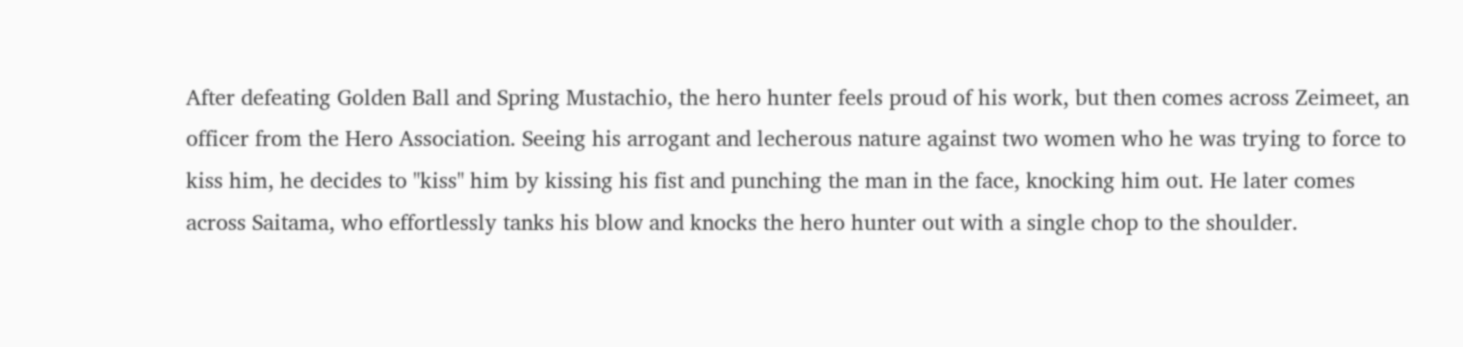After defeating Golden Ball and Spring Mustachio, the hero hunter feels proud of his work, but then comes across Zeimeet, an officer from the Hero Association. Seeing his arrogant and lecherous nature against two women who he was trying to force to kiss him, he decides to "kiss" him by kissing his fist and punching the man in the face, knocking him out. He later comes across Saitama, who effortlessly tanks his blow and knocks the hero hunter out with a single chop to the shoulder.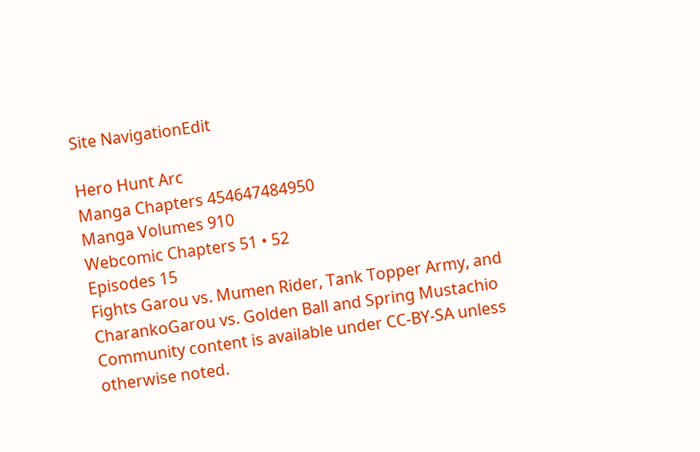Site NavigationEdit

Hero Hunt Arc
Manga Chapters 454647484950
Manga Volumes 910
Webcomic Chapters 51 • 52
Episodes 15
Fights Garou vs. Mumen Rider, Tank Topper Army, and CharankoGarou vs. Golden Ball and Spring Mustachio
Community content is available under CC-BY-SA unless otherwise noted.